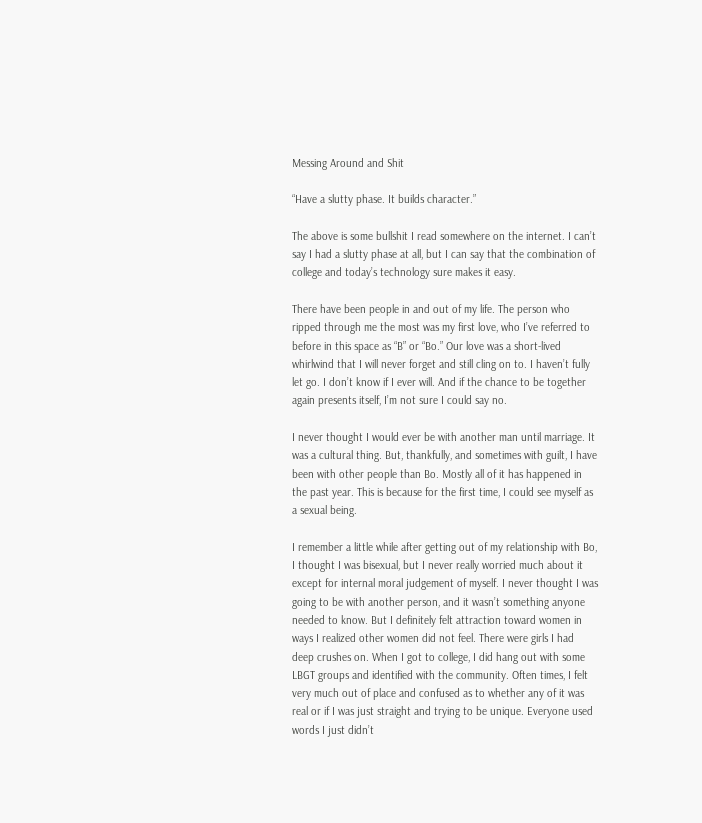Messing Around and Shit

“Have a slutty phase. It builds character.”

The above is some bullshit I read somewhere on the internet. I can’t say I had a slutty phase at all, but I can say that the combination of college and today’s technology sure makes it easy.

There have been people in and out of my life. The person who ripped through me the most was my first love, who I’ve referred to before in this space as “B” or “Bo.” Our love was a short-lived whirlwind that I will never forget and still cling on to. I haven’t fully let go. I don’t know if I ever will. And if the chance to be together again presents itself, I’m not sure I could say no.

I never thought I would ever be with another man until marriage. It was a cultural thing. But, thankfully, and sometimes with guilt, I have been with other people than Bo. Mostly all of it has happened in the past year. This is because for the first time, I could see myself as a sexual being.

I remember a little while after getting out of my relationship with Bo, I thought I was bisexual, but I never really worried much about it except for internal moral judgement of myself. I never thought I was going to be with another person, and it wasn’t something anyone needed to know. But I definitely felt attraction toward women in ways I realized other women did not feel. There were girls I had deep crushes on. When I got to college, I did hang out with some LBGT groups and identified with the community. Often times, I felt very much out of place and confused as to whether any of it was real or if I was just straight and trying to be unique. Everyone used words I just didn’t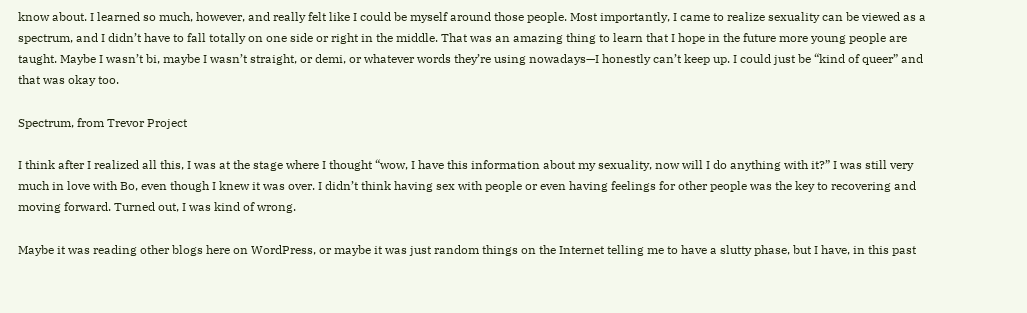know about. I learned so much, however, and really felt like I could be myself around those people. Most importantly, I came to realize sexuality can be viewed as a spectrum, and I didn’t have to fall totally on one side or right in the middle. That was an amazing thing to learn that I hope in the future more young people are taught. Maybe I wasn’t bi, maybe I wasn’t straight, or demi, or whatever words they’re using nowadays—I honestly can’t keep up. I could just be “kind of queer” and that was okay too.

Spectrum, from Trevor Project

I think after I realized all this, I was at the stage where I thought “wow, I have this information about my sexuality, now will I do anything with it?” I was still very much in love with Bo, even though I knew it was over. I didn’t think having sex with people or even having feelings for other people was the key to recovering and moving forward. Turned out, I was kind of wrong.

Maybe it was reading other blogs here on WordPress, or maybe it was just random things on the Internet telling me to have a slutty phase, but I have, in this past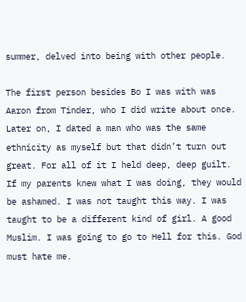summer, delved into being with other people.

The first person besides Bo I was with was Aaron from Tinder, who I did write about once. Later on, I dated a man who was the same ethnicity as myself but that didn’t turn out great. For all of it I held deep, deep guilt. If my parents knew what I was doing, they would be ashamed. I was not taught this way. I was taught to be a different kind of girl. A good Muslim. I was going to go to Hell for this. God must hate me.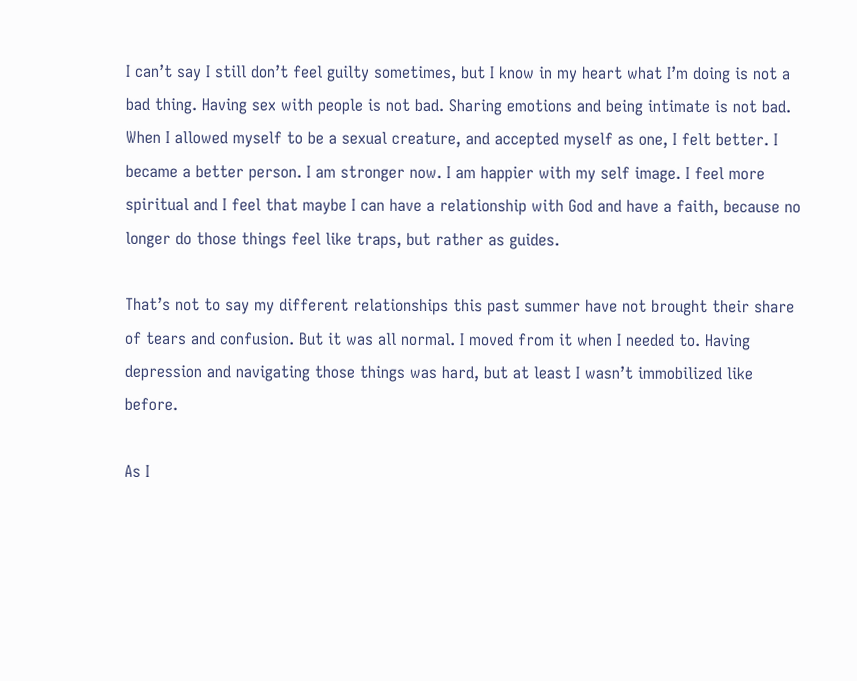I can’t say I still don’t feel guilty sometimes, but I know in my heart what I’m doing is not a bad thing. Having sex with people is not bad. Sharing emotions and being intimate is not bad. When I allowed myself to be a sexual creature, and accepted myself as one, I felt better. I became a better person. I am stronger now. I am happier with my self image. I feel more spiritual and I feel that maybe I can have a relationship with God and have a faith, because no longer do those things feel like traps, but rather as guides.

That’s not to say my different relationships this past summer have not brought their share of tears and confusion. But it was all normal. I moved from it when I needed to. Having depression and navigating those things was hard, but at least I wasn’t immobilized like before.

As I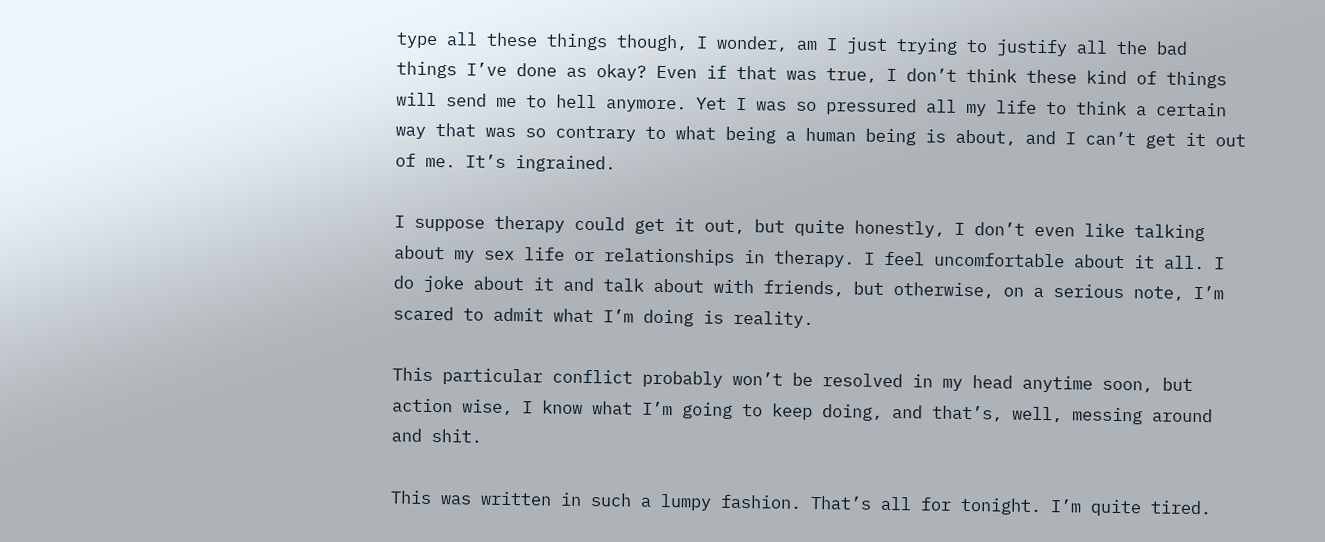type all these things though, I wonder, am I just trying to justify all the bad things I’ve done as okay? Even if that was true, I don’t think these kind of things will send me to hell anymore. Yet I was so pressured all my life to think a certain way that was so contrary to what being a human being is about, and I can’t get it out of me. It’s ingrained.

I suppose therapy could get it out, but quite honestly, I don’t even like talking about my sex life or relationships in therapy. I feel uncomfortable about it all. I do joke about it and talk about with friends, but otherwise, on a serious note, I’m scared to admit what I’m doing is reality.

This particular conflict probably won’t be resolved in my head anytime soon, but action wise, I know what I’m going to keep doing, and that’s, well, messing around and shit.

This was written in such a lumpy fashion. That’s all for tonight. I’m quite tired.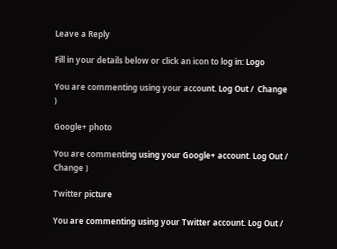Leave a Reply

Fill in your details below or click an icon to log in: Logo

You are commenting using your account. Log Out /  Change )

Google+ photo

You are commenting using your Google+ account. Log Out /  Change )

Twitter picture

You are commenting using your Twitter account. Log Out /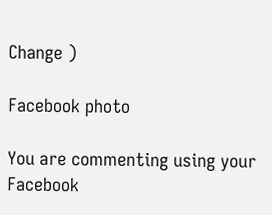Change )

Facebook photo

You are commenting using your Facebook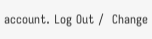account. Log Out /  Change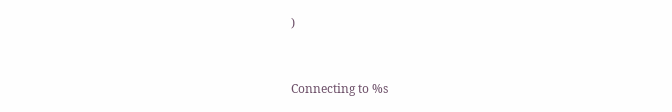)


Connecting to %s